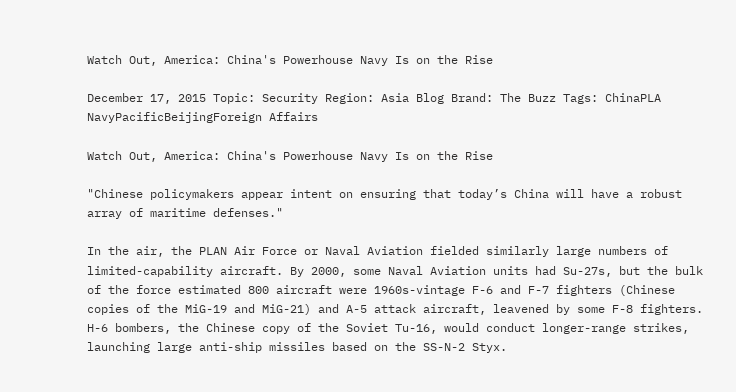Watch Out, America: China's Powerhouse Navy Is on the Rise

December 17, 2015 Topic: Security Region: Asia Blog Brand: The Buzz Tags: ChinaPLA NavyPacificBeijingForeign Affairs

Watch Out, America: China's Powerhouse Navy Is on the Rise

"Chinese policymakers appear intent on ensuring that today’s China will have a robust array of maritime defenses."

In the air, the PLAN Air Force or Naval Aviation fielded similarly large numbers of limited-capability aircraft. By 2000, some Naval Aviation units had Su-27s, but the bulk of the force estimated 800 aircraft were 1960s-vintage F-6 and F-7 fighters (Chinese copies of the MiG-19 and MiG-21) and A-5 attack aircraft, leavened by some F-8 fighters. H-6 bombers, the Chinese copy of the Soviet Tu-16, would conduct longer-range strikes, launching large anti-ship missiles based on the SS-N-2 Styx.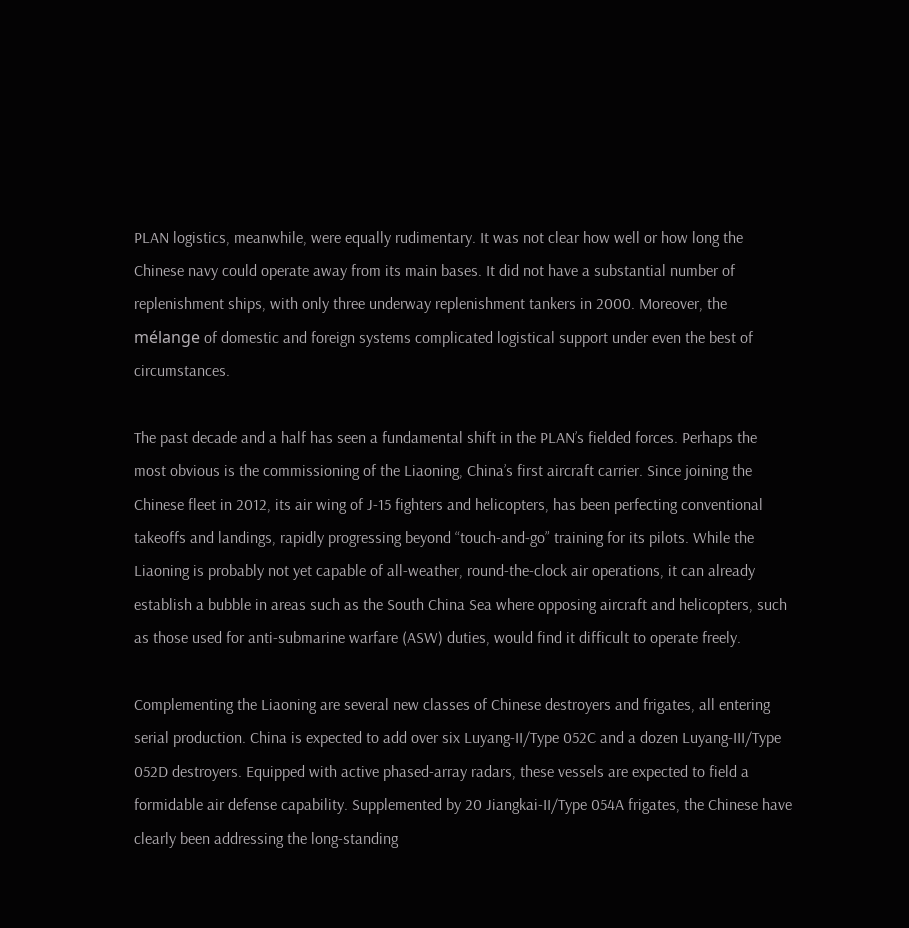PLAN logistics, meanwhile, were equally rudimentary. It was not clear how well or how long the Chinese navy could operate away from its main bases. It did not have a substantial number of replenishment ships, with only three underway replenishment tankers in 2000. Moreover, the mélange of domestic and foreign systems complicated logistical support under even the best of circumstances.

The past decade and a half has seen a fundamental shift in the PLAN’s fielded forces. Perhaps the most obvious is the commissioning of the Liaoning, China’s first aircraft carrier. Since joining the Chinese fleet in 2012, its air wing of J-15 fighters and helicopters, has been perfecting conventional takeoffs and landings, rapidly progressing beyond “touch-and-go” training for its pilots. While the Liaoning is probably not yet capable of all-weather, round-the-clock air operations, it can already establish a bubble in areas such as the South China Sea where opposing aircraft and helicopters, such as those used for anti-submarine warfare (ASW) duties, would find it difficult to operate freely.

Complementing the Liaoning are several new classes of Chinese destroyers and frigates, all entering serial production. China is expected to add over six Luyang-II/Type 052C and a dozen Luyang-III/Type 052D destroyers. Equipped with active phased-array radars, these vessels are expected to field a formidable air defense capability. Supplemented by 20 Jiangkai-II/Type 054A frigates, the Chinese have clearly been addressing the long-standing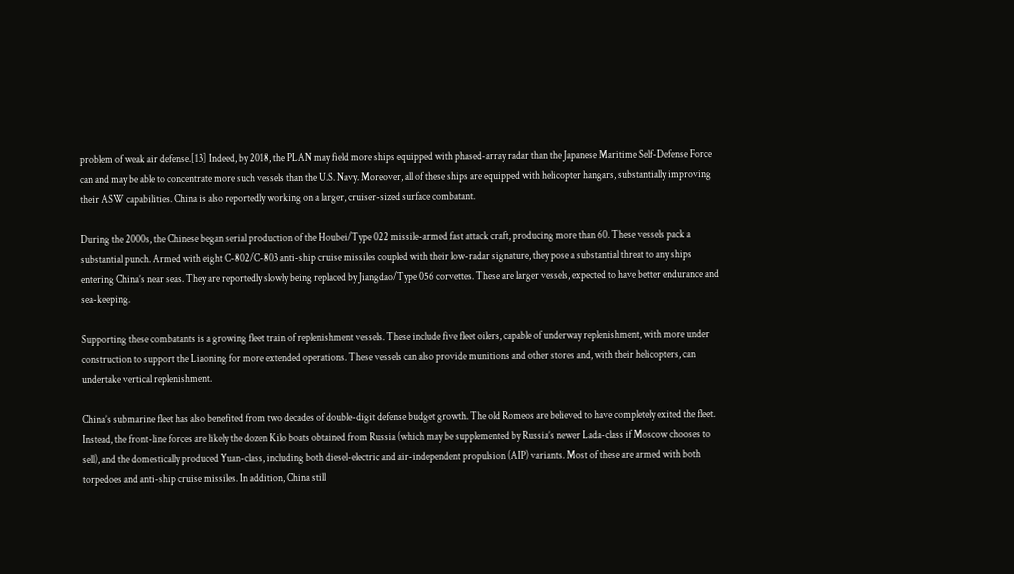problem of weak air defense.[13] Indeed, by 2018, the PLAN may field more ships equipped with phased-array radar than the Japanese Maritime Self-Defense Force can and may be able to concentrate more such vessels than the U.S. Navy. Moreover, all of these ships are equipped with helicopter hangars, substantially improving their ASW capabilities. China is also reportedly working on a larger, cruiser-sized surface combatant.

During the 2000s, the Chinese began serial production of the Houbei/Type 022 missile-armed fast attack craft, producing more than 60. These vessels pack a substantial punch. Armed with eight C-802/C-803 anti-ship cruise missiles coupled with their low-radar signature, they pose a substantial threat to any ships entering China’s near seas. They are reportedly slowly being replaced by Jiangdao/Type 056 corvettes. These are larger vessels, expected to have better endurance and sea-keeping.

Supporting these combatants is a growing fleet train of replenishment vessels. These include five fleet oilers, capable of underway replenishment, with more under construction to support the Liaoning for more extended operations. These vessels can also provide munitions and other stores and, with their helicopters, can undertake vertical replenishment.

China’s submarine fleet has also benefited from two decades of double-digit defense budget growth. The old Romeos are believed to have completely exited the fleet. Instead, the front-line forces are likely the dozen Kilo boats obtained from Russia (which may be supplemented by Russia’s newer Lada-class if Moscow chooses to sell), and the domestically produced Yuan-class, including both diesel-electric and air-independent propulsion (AIP) variants. Most of these are armed with both torpedoes and anti-ship cruise missiles. In addition, China still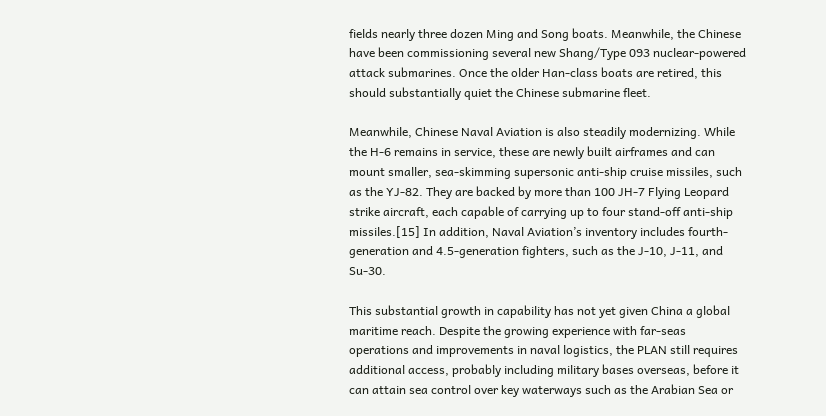fields nearly three dozen Ming and Song boats. Meanwhile, the Chinese have been commissioning several new Shang/Type 093 nuclear-powered attack submarines. Once the older Han-class boats are retired, this should substantially quiet the Chinese submarine fleet.

Meanwhile, Chinese Naval Aviation is also steadily modernizing. While the H-6 remains in service, these are newly built airframes and can mount smaller, sea-skimming supersonic anti-ship cruise missiles, such as the YJ-82. They are backed by more than 100 JH-7 Flying Leopard strike aircraft, each capable of carrying up to four stand-off anti-ship missiles.[15] In addition, Naval Aviation’s inventory includes fourth-generation and 4.5-generation fighters, such as the J-10, J-11, and Su-30.

This substantial growth in capability has not yet given China a global maritime reach. Despite the growing experience with far-seas operations and improvements in naval logistics, the PLAN still requires additional access, probably including military bases overseas, before it can attain sea control over key waterways such as the Arabian Sea or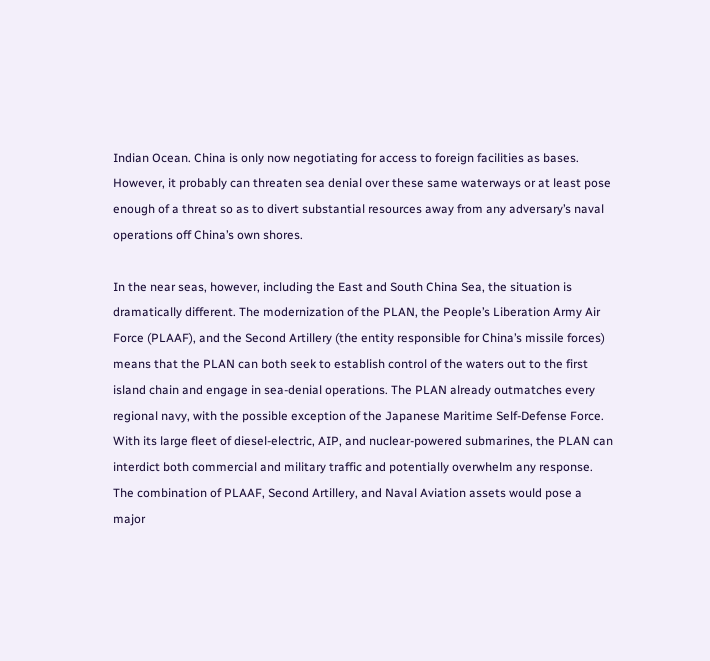Indian Ocean. China is only now negotiating for access to foreign facilities as bases. However, it probably can threaten sea denial over these same waterways or at least pose enough of a threat so as to divert substantial resources away from any adversary’s naval operations off China’s own shores.

In the near seas, however, including the East and South China Sea, the situation is dramatically different. The modernization of the PLAN, the People’s Liberation Army Air Force (PLAAF), and the Second Artillery (the entity responsible for China’s missile forces) means that the PLAN can both seek to establish control of the waters out to the first island chain and engage in sea-denial operations. The PLAN already outmatches every regional navy, with the possible exception of the Japanese Maritime Self-Defense Force. With its large fleet of diesel-electric, AIP, and nuclear-powered submarines, the PLAN can interdict both commercial and military traffic and potentially overwhelm any response. The combination of PLAAF, Second Artillery, and Naval Aviation assets would pose a major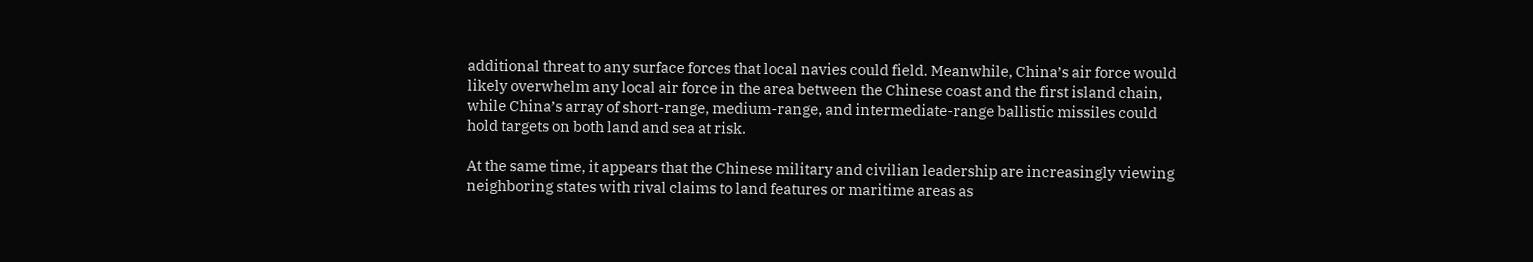additional threat to any surface forces that local navies could field. Meanwhile, China’s air force would likely overwhelm any local air force in the area between the Chinese coast and the first island chain, while China’s array of short-range, medium-range, and intermediate-range ballistic missiles could hold targets on both land and sea at risk.

At the same time, it appears that the Chinese military and civilian leadership are increasingly viewing neighboring states with rival claims to land features or maritime areas as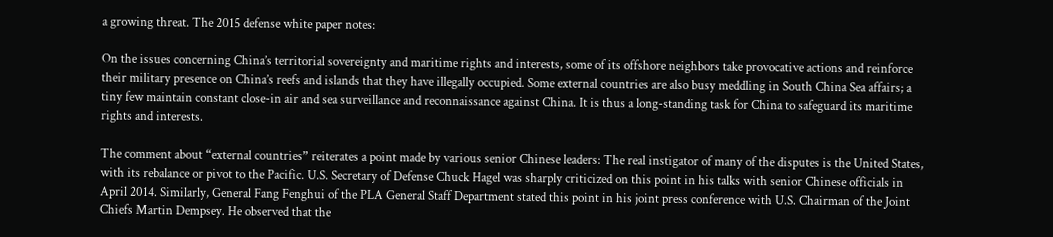a growing threat. The 2015 defense white paper notes:

On the issues concerning China’s territorial sovereignty and maritime rights and interests, some of its offshore neighbors take provocative actions and reinforce their military presence on China’s reefs and islands that they have illegally occupied. Some external countries are also busy meddling in South China Sea affairs; a tiny few maintain constant close-in air and sea surveillance and reconnaissance against China. It is thus a long-standing task for China to safeguard its maritime rights and interests.

The comment about “external countries” reiterates a point made by various senior Chinese leaders: The real instigator of many of the disputes is the United States, with its rebalance or pivot to the Pacific. U.S. Secretary of Defense Chuck Hagel was sharply criticized on this point in his talks with senior Chinese officials in April 2014. Similarly, General Fang Fenghui of the PLA General Staff Department stated this point in his joint press conference with U.S. Chairman of the Joint Chiefs Martin Dempsey. He observed that the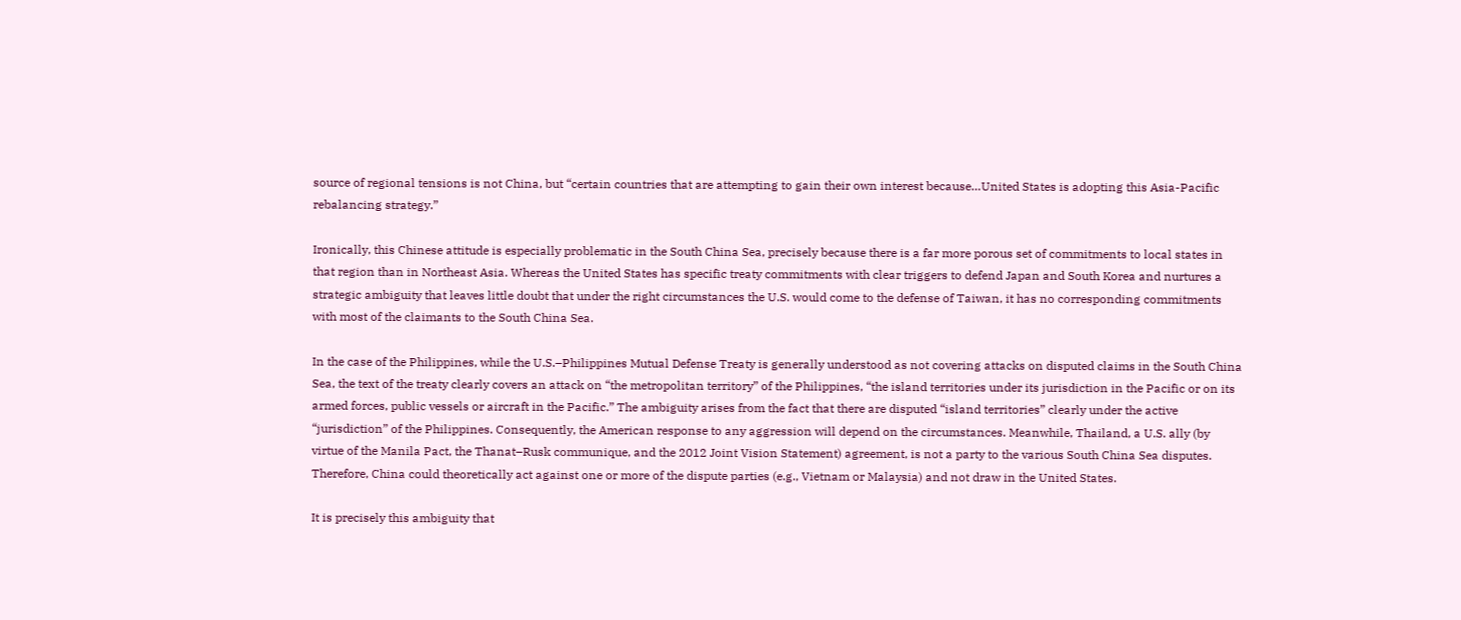source of regional tensions is not China, but “certain countries that are attempting to gain their own interest because…United States is adopting this Asia-Pacific rebalancing strategy.”

Ironically, this Chinese attitude is especially problematic in the South China Sea, precisely because there is a far more porous set of commitments to local states in that region than in Northeast Asia. Whereas the United States has specific treaty commitments with clear triggers to defend Japan and South Korea and nurtures a strategic ambiguity that leaves little doubt that under the right circumstances the U.S. would come to the defense of Taiwan, it has no corresponding commitments with most of the claimants to the South China Sea.

In the case of the Philippines, while the U.S.–Philippines Mutual Defense Treaty is generally understood as not covering attacks on disputed claims in the South China Sea, the text of the treaty clearly covers an attack on “the metropolitan territory” of the Philippines, “the island territories under its jurisdiction in the Pacific or on its armed forces, public vessels or aircraft in the Pacific.” The ambiguity arises from the fact that there are disputed “island territories” clearly under the active “jurisdiction” of the Philippines. Consequently, the American response to any aggression will depend on the circumstances. Meanwhile, Thailand, a U.S. ally (by virtue of the Manila Pact, the Thanat–Rusk communique, and the 2012 Joint Vision Statement) agreement, is not a party to the various South China Sea disputes. Therefore, China could theoretically act against one or more of the dispute parties (e.g., Vietnam or Malaysia) and not draw in the United States.

It is precisely this ambiguity that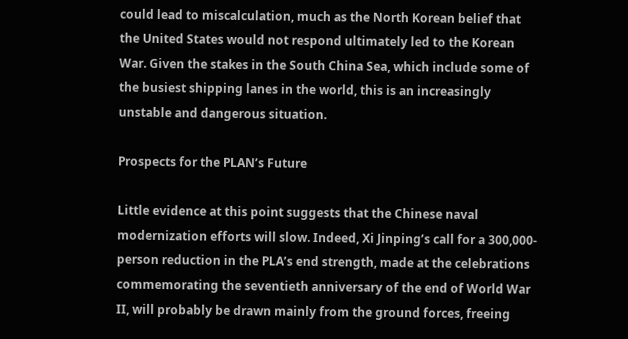could lead to miscalculation, much as the North Korean belief that the United States would not respond ultimately led to the Korean War. Given the stakes in the South China Sea, which include some of the busiest shipping lanes in the world, this is an increasingly unstable and dangerous situation.

Prospects for the PLAN’s Future

Little evidence at this point suggests that the Chinese naval modernization efforts will slow. Indeed, Xi Jinping’s call for a 300,000-person reduction in the PLA’s end strength, made at the celebrations commemorating the seventieth anniversary of the end of World War II, will probably be drawn mainly from the ground forces, freeing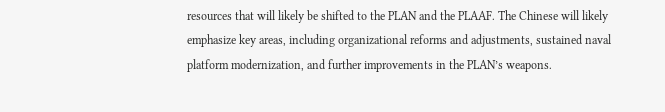resources that will likely be shifted to the PLAN and the PLAAF. The Chinese will likely emphasize key areas, including organizational reforms and adjustments, sustained naval platform modernization, and further improvements in the PLAN’s weapons.